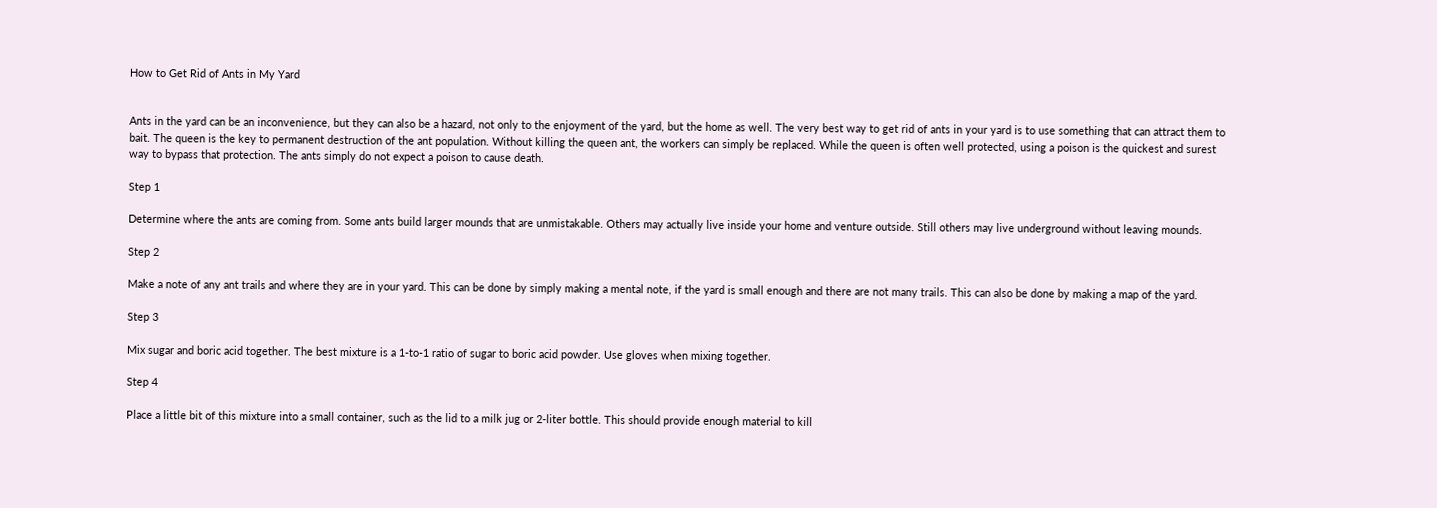How to Get Rid of Ants in My Yard


Ants in the yard can be an inconvenience, but they can also be a hazard, not only to the enjoyment of the yard, but the home as well. The very best way to get rid of ants in your yard is to use something that can attract them to bait. The queen is the key to permanent destruction of the ant population. Without killing the queen ant, the workers can simply be replaced. While the queen is often well protected, using a poison is the quickest and surest way to bypass that protection. The ants simply do not expect a poison to cause death.

Step 1

Determine where the ants are coming from. Some ants build larger mounds that are unmistakable. Others may actually live inside your home and venture outside. Still others may live underground without leaving mounds.

Step 2

Make a note of any ant trails and where they are in your yard. This can be done by simply making a mental note, if the yard is small enough and there are not many trails. This can also be done by making a map of the yard.

Step 3

Mix sugar and boric acid together. The best mixture is a 1-to-1 ratio of sugar to boric acid powder. Use gloves when mixing together.

Step 4

Place a little bit of this mixture into a small container, such as the lid to a milk jug or 2-liter bottle. This should provide enough material to kill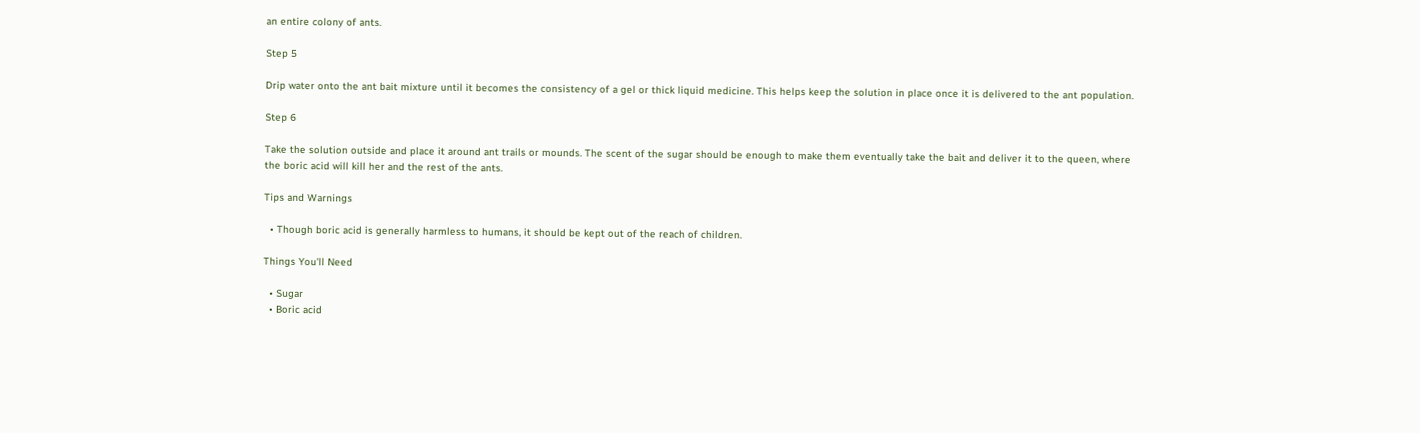an entire colony of ants.

Step 5

Drip water onto the ant bait mixture until it becomes the consistency of a gel or thick liquid medicine. This helps keep the solution in place once it is delivered to the ant population.

Step 6

Take the solution outside and place it around ant trails or mounds. The scent of the sugar should be enough to make them eventually take the bait and deliver it to the queen, where the boric acid will kill her and the rest of the ants.

Tips and Warnings

  • Though boric acid is generally harmless to humans, it should be kept out of the reach of children.

Things You'll Need

  • Sugar
  • Boric acid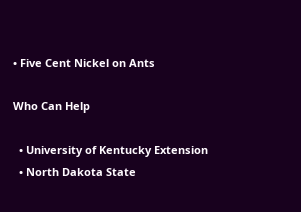• Five Cent Nickel on Ants

Who Can Help

  • University of Kentucky Extension
  • North Dakota State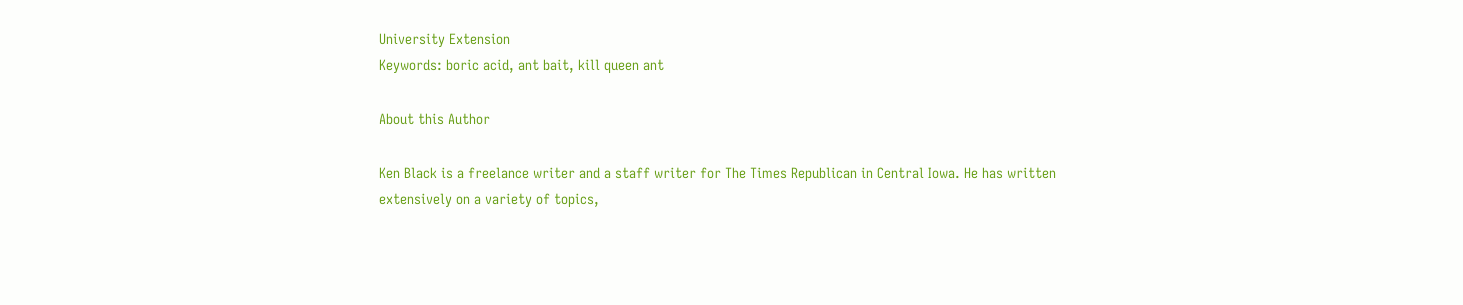University Extension
Keywords: boric acid, ant bait, kill queen ant

About this Author

Ken Black is a freelance writer and a staff writer for The Times Republican in Central Iowa. He has written extensively on a variety of topics,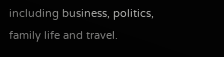including business, politics, family life and travel.